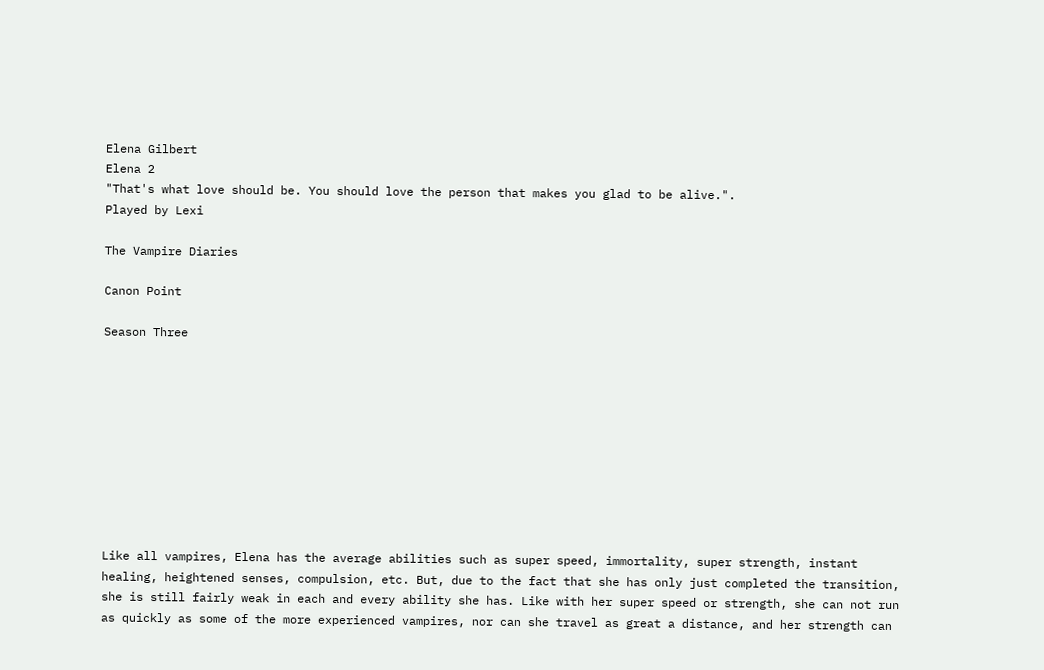Elena Gilbert
Elena 2
"That's what love should be. You should love the person that makes you glad to be alive.".
Played by Lexi

The Vampire Diaries

Canon Point

Season Three










Like all vampires, Elena has the average abilities such as super speed, immortality, super strength, instant healing, heightened senses, compulsion, etc. But, due to the fact that she has only just completed the transition, she is still fairly weak in each and every ability she has. Like with her super speed or strength, she can not run as quickly as some of the more experienced vampires, nor can she travel as great a distance, and her strength can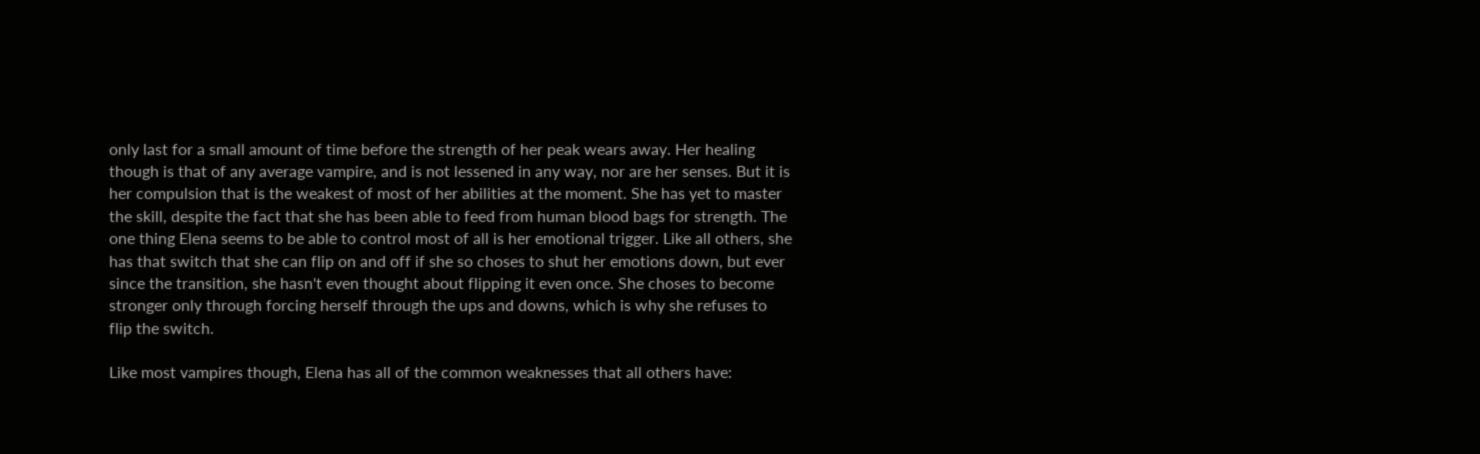only last for a small amount of time before the strength of her peak wears away. Her healing though is that of any average vampire, and is not lessened in any way, nor are her senses. But it is her compulsion that is the weakest of most of her abilities at the moment. She has yet to master the skill, despite the fact that she has been able to feed from human blood bags for strength. The one thing Elena seems to be able to control most of all is her emotional trigger. Like all others, she has that switch that she can flip on and off if she so choses to shut her emotions down, but ever since the transition, she hasn't even thought about flipping it even once. She choses to become stronger only through forcing herself through the ups and downs, which is why she refuses to flip the switch.

Like most vampires though, Elena has all of the common weaknesses that all others have: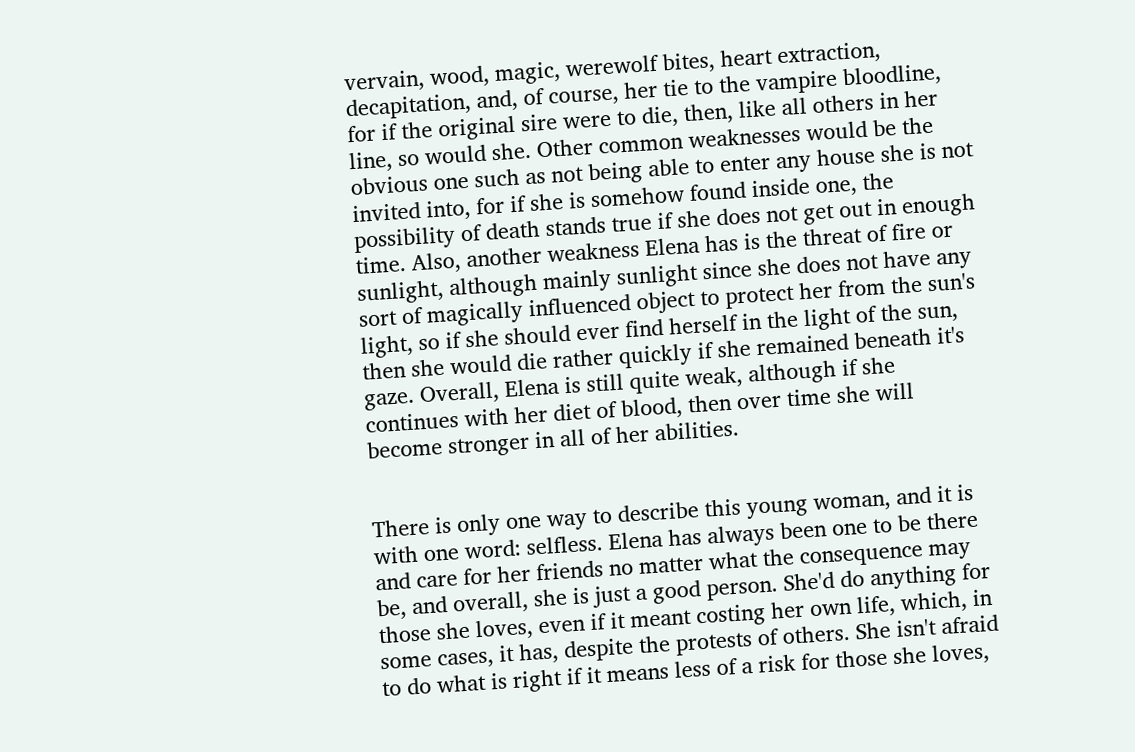vervain, wood, magic, werewolf bites, heart extraction, decapitation, and, of course, her tie to the vampire bloodline, for if the original sire were to die, then, like all others in her line, so would she. Other common weaknesses would be the obvious one such as not being able to enter any house she is not invited into, for if she is somehow found inside one, the possibility of death stands true if she does not get out in enough time. Also, another weakness Elena has is the threat of fire or sunlight, although mainly sunlight since she does not have any sort of magically influenced object to protect her from the sun's light, so if she should ever find herself in the light of the sun, then she would die rather quickly if she remained beneath it's gaze. Overall, Elena is still quite weak, although if she continues with her diet of blood, then over time she will become stronger in all of her abilities.


There is only one way to describe this young woman, and it is with one word: selfless. Elena has always been one to be there and care for her friends no matter what the consequence may be, and overall, she is just a good person. She'd do anything for those she loves, even if it meant costing her own life, which, in some cases, it has, despite the protests of others. She isn't afraid to do what is right if it means less of a risk for those she loves,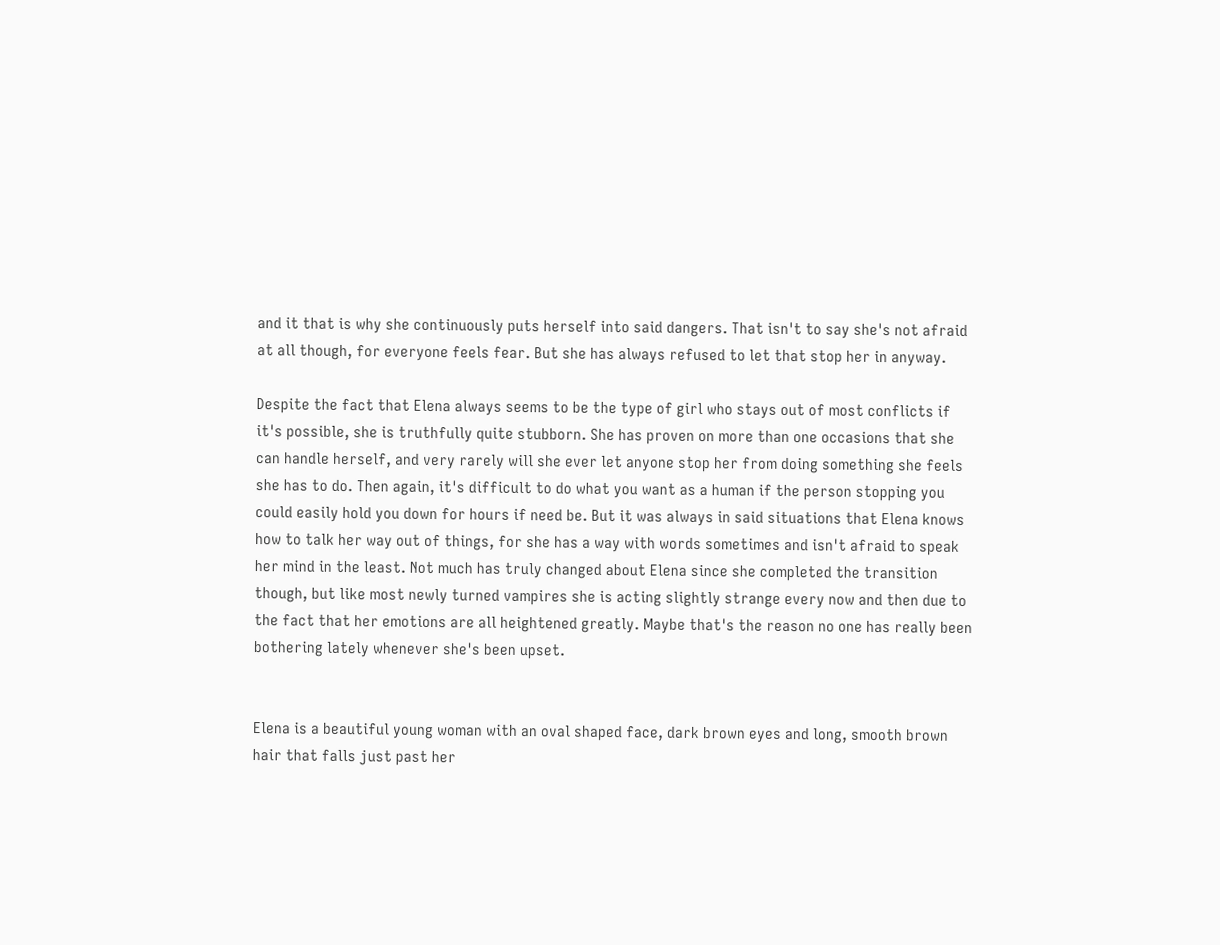and it that is why she continuously puts herself into said dangers. That isn't to say she's not afraid at all though, for everyone feels fear. But she has always refused to let that stop her in anyway.

Despite the fact that Elena always seems to be the type of girl who stays out of most conflicts if it's possible, she is truthfully quite stubborn. She has proven on more than one occasions that she can handle herself, and very rarely will she ever let anyone stop her from doing something she feels she has to do. Then again, it's difficult to do what you want as a human if the person stopping you could easily hold you down for hours if need be. But it was always in said situations that Elena knows how to talk her way out of things, for she has a way with words sometimes and isn't afraid to speak her mind in the least. Not much has truly changed about Elena since she completed the transition though, but like most newly turned vampires she is acting slightly strange every now and then due to the fact that her emotions are all heightened greatly. Maybe that's the reason no one has really been bothering lately whenever she's been upset.


Elena is a beautiful young woman with an oval shaped face, dark brown eyes and long, smooth brown hair that falls just past her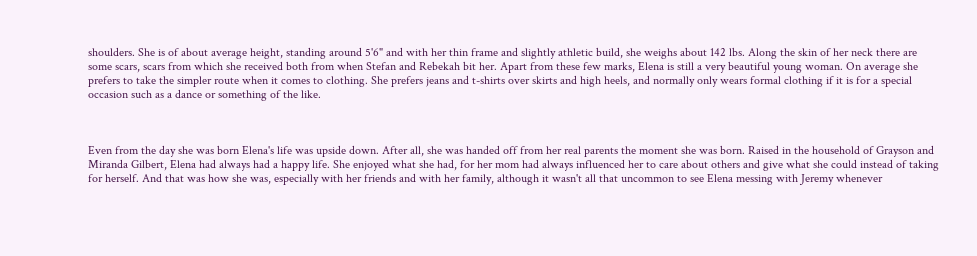shoulders. She is of about average height, standing around 5'6" and with her thin frame and slightly athletic build, she weighs about 142 lbs. Along the skin of her neck there are some scars, scars from which she received both from when Stefan and Rebekah bit her. Apart from these few marks, Elena is still a very beautiful young woman. On average she prefers to take the simpler route when it comes to clothing. She prefers jeans and t-shirts over skirts and high heels, and normally only wears formal clothing if it is for a special occasion such as a dance or something of the like.



Even from the day she was born Elena's life was upside down. After all, she was handed off from her real parents the moment she was born. Raised in the household of Grayson and Miranda Gilbert, Elena had always had a happy life. She enjoyed what she had, for her mom had always influenced her to care about others and give what she could instead of taking for herself. And that was how she was, especially with her friends and with her family, although it wasn't all that uncommon to see Elena messing with Jeremy whenever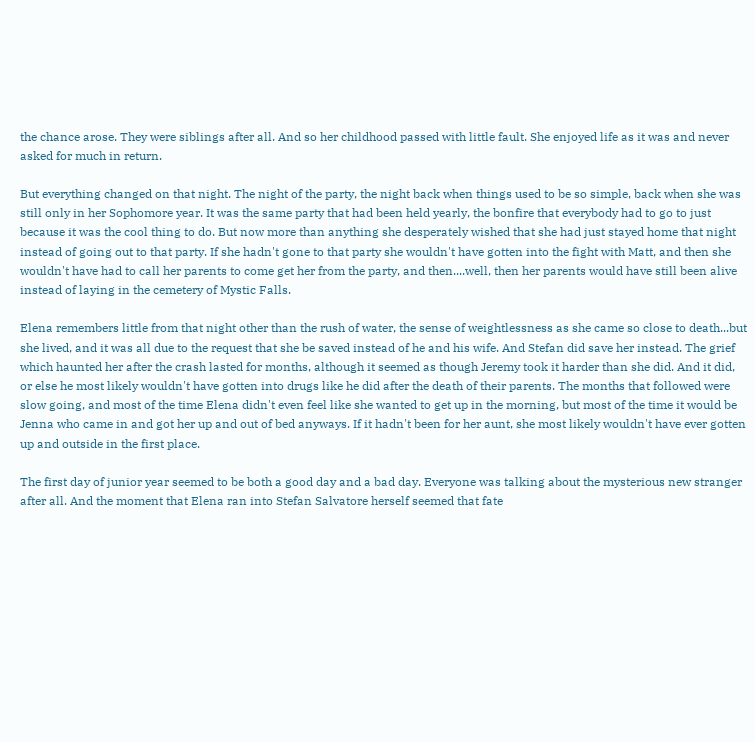the chance arose. They were siblings after all. And so her childhood passed with little fault. She enjoyed life as it was and never asked for much in return.

But everything changed on that night. The night of the party, the night back when things used to be so simple, back when she was still only in her Sophomore year. It was the same party that had been held yearly, the bonfire that everybody had to go to just because it was the cool thing to do. But now more than anything she desperately wished that she had just stayed home that night instead of going out to that party. If she hadn't gone to that party she wouldn't have gotten into the fight with Matt, and then she wouldn't have had to call her parents to come get her from the party, and then....well, then her parents would have still been alive instead of laying in the cemetery of Mystic Falls.

Elena remembers little from that night other than the rush of water, the sense of weightlessness as she came so close to death...but she lived, and it was all due to the request that she be saved instead of he and his wife. And Stefan did save her instead. The grief which haunted her after the crash lasted for months, although it seemed as though Jeremy took it harder than she did. And it did, or else he most likely wouldn't have gotten into drugs like he did after the death of their parents. The months that followed were slow going, and most of the time Elena didn't even feel like she wanted to get up in the morning, but most of the time it would be Jenna who came in and got her up and out of bed anyways. If it hadn't been for her aunt, she most likely wouldn't have ever gotten up and outside in the first place.

The first day of junior year seemed to be both a good day and a bad day. Everyone was talking about the mysterious new stranger after all. And the moment that Elena ran into Stefan Salvatore herself seemed that fate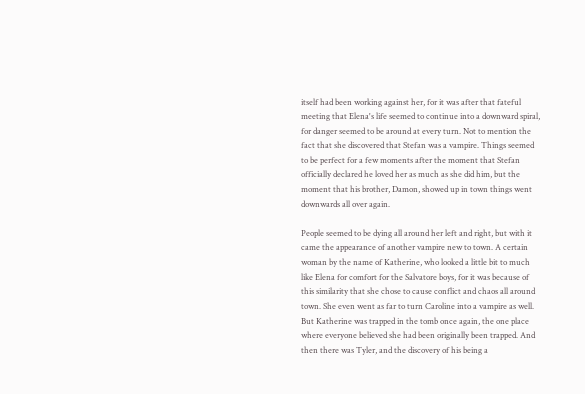itself had been working against her, for it was after that fateful meeting that Elena's life seemed to continue into a downward spiral, for danger seemed to be around at every turn. Not to mention the fact that she discovered that Stefan was a vampire. Things seemed to be perfect for a few moments after the moment that Stefan officially declared he loved her as much as she did him, but the moment that his brother, Damon, showed up in town things went downwards all over again.

People seemed to be dying all around her left and right, but with it came the appearance of another vampire new to town. A certain woman by the name of Katherine, who looked a little bit to much like Elena for comfort for the Salvatore boys, for it was because of this similarity that she chose to cause conflict and chaos all around town. She even went as far to turn Caroline into a vampire as well. But Katherine was trapped in the tomb once again, the one place where everyone believed she had been originally been trapped. And then there was Tyler, and the discovery of his being a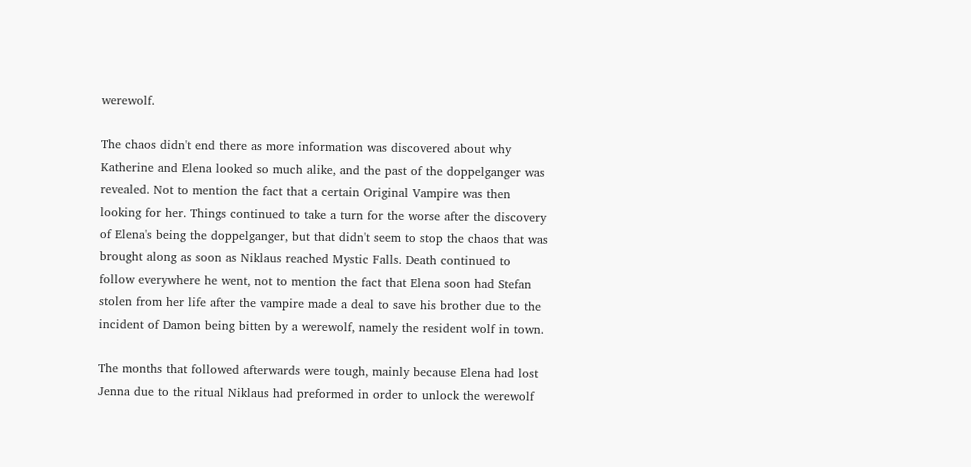werewolf.

The chaos didn't end there as more information was discovered about why Katherine and Elena looked so much alike, and the past of the doppelganger was revealed. Not to mention the fact that a certain Original Vampire was then looking for her. Things continued to take a turn for the worse after the discovery of Elena's being the doppelganger, but that didn't seem to stop the chaos that was brought along as soon as Niklaus reached Mystic Falls. Death continued to follow everywhere he went, not to mention the fact that Elena soon had Stefan stolen from her life after the vampire made a deal to save his brother due to the incident of Damon being bitten by a werewolf, namely the resident wolf in town.

The months that followed afterwards were tough, mainly because Elena had lost Jenna due to the ritual Niklaus had preformed in order to unlock the werewolf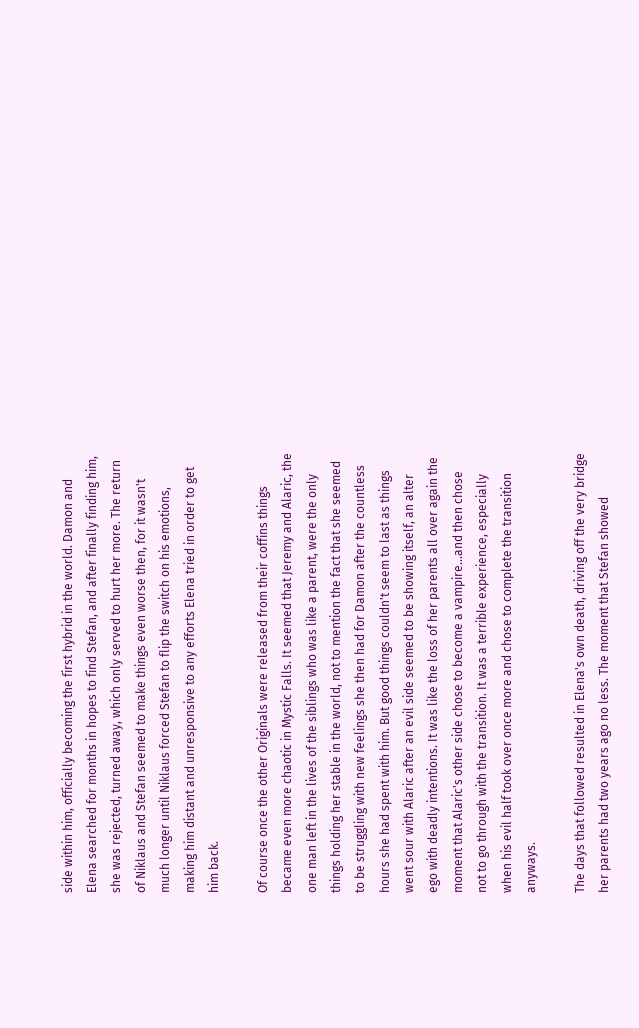side within him, officially becoming the first hybrid in the world. Damon and Elena searched for months in hopes to find Stefan, and after finally finding him, she was rejected, turned away, which only served to hurt her more. The return of Niklaus and Stefan seemed to make things even worse then, for it wasn't much longer until Niklaus forced Stefan to flip the switch on his emotions, making him distant and unresponsive to any efforts Elena tried in order to get him back.

Of course once the other Originals were released from their coffins things became even more chaotic in Mystic Falls. It seemed that Jeremy and Alaric, the one man left in the lives of the siblings who was like a parent, were the only things holding her stable in the world, not to mention the fact that she seemed to be struggling with new feelings she then had for Damon after the countless hours she had spent with him. But good things couldn't seem to last as things went sour with Alaric after an evil side seemed to be showing itself, an alter ego with deadly intentions. It was like the loss of her parents all over again the moment that Alaric's other side chose to become a vampire...and then chose not to go through with the transition. It was a terrible experience, especially when his evil half took over once more and chose to complete the transition anyways.

The days that followed resulted in Elena's own death, driving off the very bridge her parents had two years ago no less. The moment that Stefan showed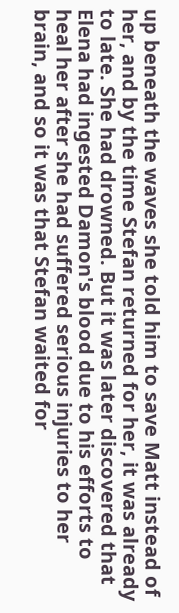up beneath the waves she told him to save Matt instead of her, and by the time Stefan returned for her, it was already to late. She had drowned. But it was later discovered that Elena had ingested Damon's blood due to his efforts to heal her after she had suffered serious injuries to her brain, and so it was that Stefan waited for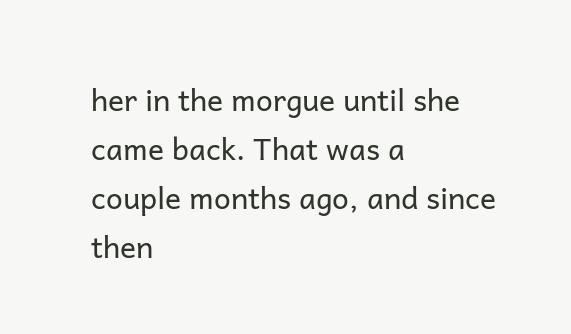her in the morgue until she came back. That was a couple months ago, and since then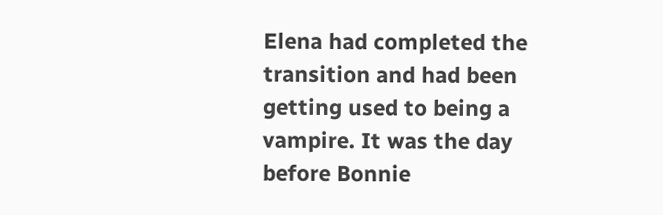Elena had completed the transition and had been getting used to being a vampire. It was the day before Bonnie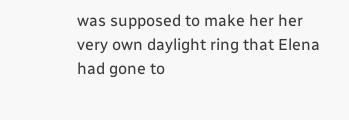was supposed to make her her very own daylight ring that Elena had gone to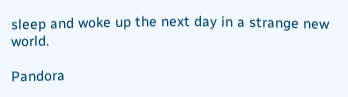sleep and woke up the next day in a strange new world.

Pandora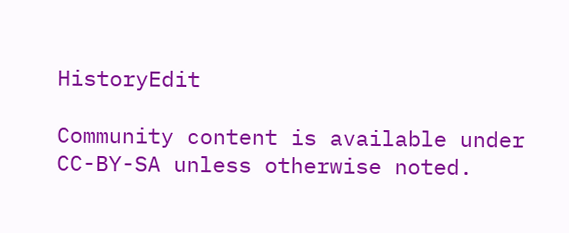HistoryEdit

Community content is available under CC-BY-SA unless otherwise noted.